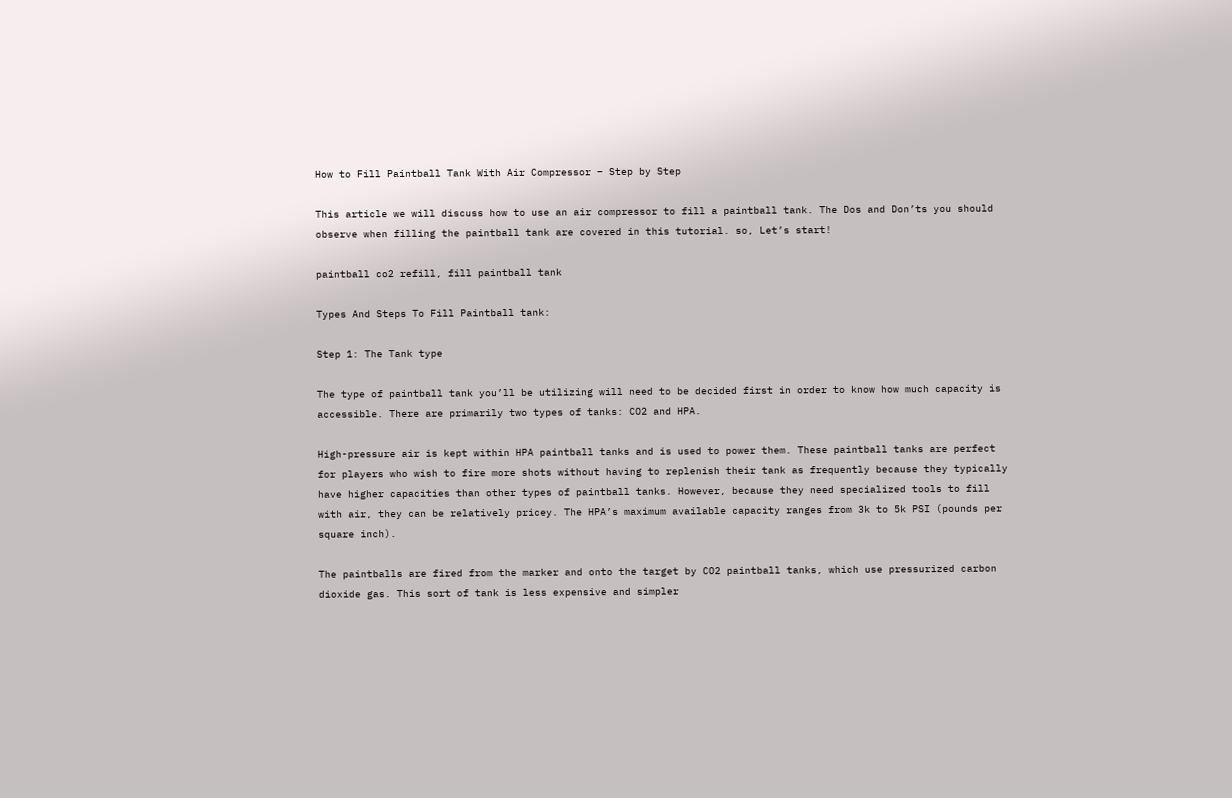How to Fill Paintball Tank With Air Compressor – Step by Step

This article we will discuss how to use an air compressor to fill a paintball tank. The Dos and Don’ts you should observe when filling the paintball tank are covered in this tutorial. so, Let’s start!

paintball co2 refill, fill paintball tank

Types And Steps To Fill Paintball tank:

Step 1: The Tank type

The type of paintball tank you’ll be utilizing will need to be decided first in order to know how much capacity is accessible. There are primarily two types of tanks: CO2 and HPA.

High-pressure air is kept within HPA paintball tanks and is used to power them. These paintball tanks are perfect for players who wish to fire more shots without having to replenish their tank as frequently because they typically have higher capacities than other types of paintball tanks. However, because they need specialized tools to fill with air, they can be relatively pricey. The HPA’s maximum available capacity ranges from 3k to 5k PSI (pounds per square inch).

The paintballs are fired from the marker and onto the target by CO2 paintball tanks, which use pressurized carbon dioxide gas. This sort of tank is less expensive and simpler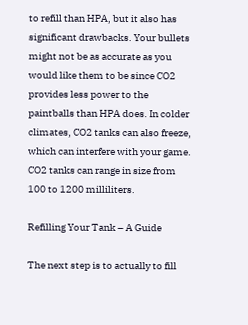to refill than HPA, but it also has significant drawbacks. Your bullets might not be as accurate as you would like them to be since CO2 provides less power to the paintballs than HPA does. In colder climates, CO2 tanks can also freeze, which can interfere with your game. CO2 tanks can range in size from 100 to 1200 milliliters.

Refilling Your Tank – A Guide

The next step is to actually to fill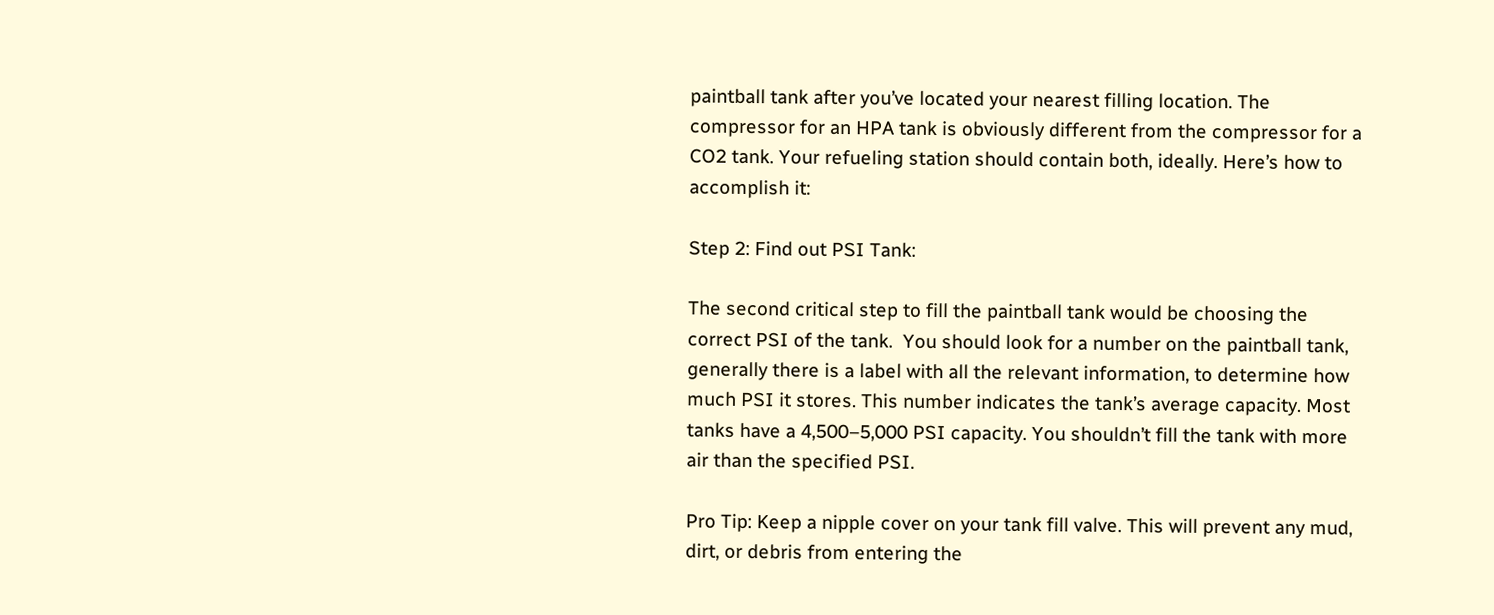paintball tank after you’ve located your nearest filling location. The compressor for an HPA tank is obviously different from the compressor for a CO2 tank. Your refueling station should contain both, ideally. Here’s how to accomplish it:

Step 2: Find out PSI Tank:

The second critical step to fill the paintball tank would be choosing the correct PSI of the tank.  You should look for a number on the paintball tank, generally there is a label with all the relevant information, to determine how much PSI it stores. This number indicates the tank’s average capacity. Most tanks have a 4,500–5,000 PSI capacity. You shouldn’t fill the tank with more air than the specified PSI.

Pro Tip: Keep a nipple cover on your tank fill valve. This will prevent any mud, dirt, or debris from entering the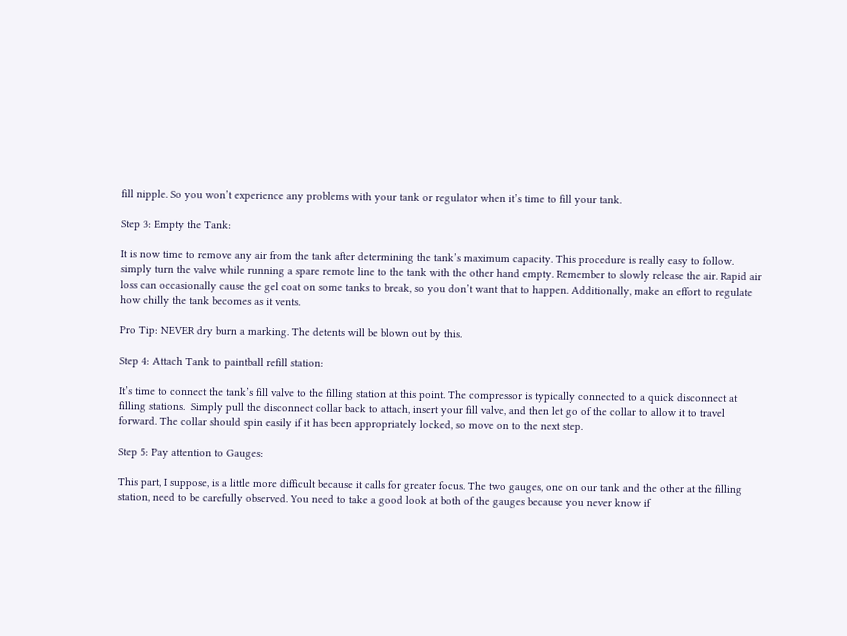fill nipple. So you won’t experience any problems with your tank or regulator when it’s time to fill your tank.

Step 3: Empty the Tank:

It is now time to remove any air from the tank after determining the tank’s maximum capacity. This procedure is really easy to follow. simply turn the valve while running a spare remote line to the tank with the other hand empty. Remember to slowly release the air. Rapid air loss can occasionally cause the gel coat on some tanks to break, so you don’t want that to happen. Additionally, make an effort to regulate how chilly the tank becomes as it vents.

Pro Tip: NEVER dry burn a marking. The detents will be blown out by this.

Step 4: Attach Tank to paintball refill station:

It’s time to connect the tank’s fill valve to the filling station at this point. The compressor is typically connected to a quick disconnect at filling stations.  Simply pull the disconnect collar back to attach, insert your fill valve, and then let go of the collar to allow it to travel forward. The collar should spin easily if it has been appropriately locked, so move on to the next step.

Step 5: Pay attention to Gauges:

This part, I suppose, is a little more difficult because it calls for greater focus. The two gauges, one on our tank and the other at the filling station, need to be carefully observed. You need to take a good look at both of the gauges because you never know if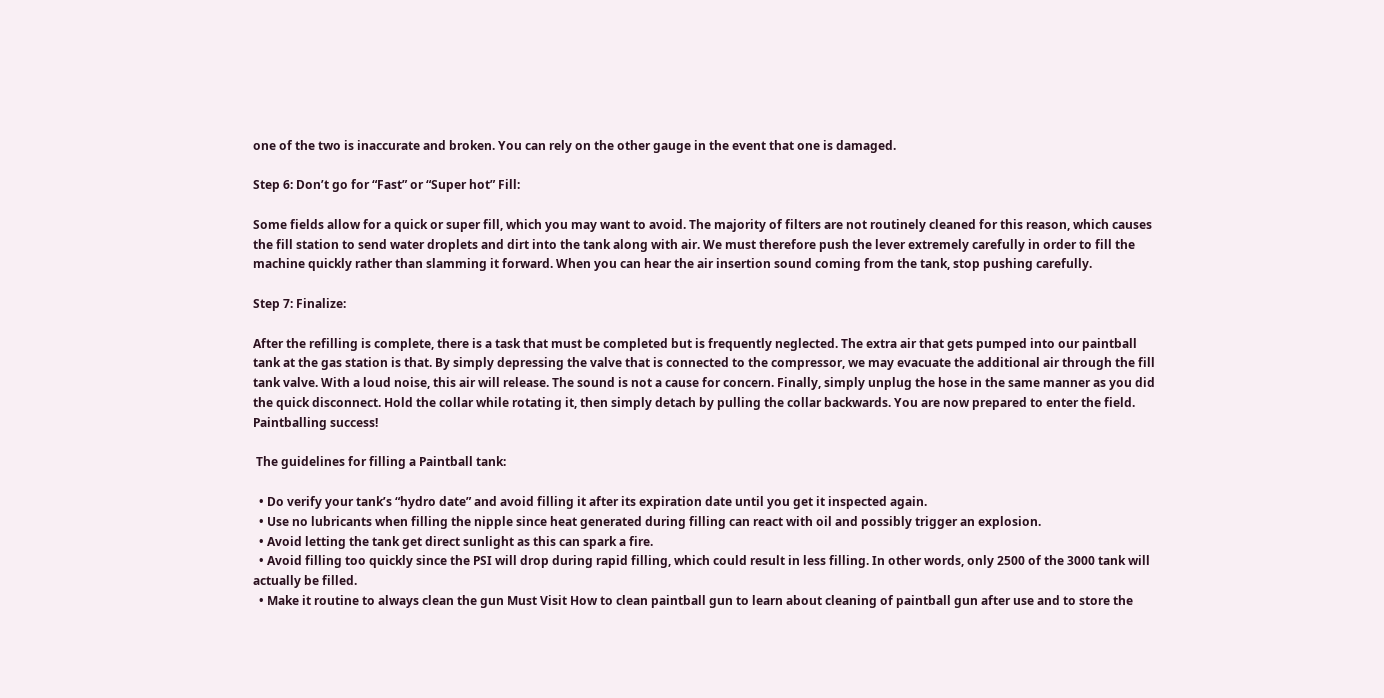one of the two is inaccurate and broken. You can rely on the other gauge in the event that one is damaged.

Step 6: Don’t go for “Fast” or “Super hot” Fill:

Some fields allow for a quick or super fill, which you may want to avoid. The majority of filters are not routinely cleaned for this reason, which causes the fill station to send water droplets and dirt into the tank along with air. We must therefore push the lever extremely carefully in order to fill the machine quickly rather than slamming it forward. When you can hear the air insertion sound coming from the tank, stop pushing carefully.

Step 7: Finalize:

After the refilling is complete, there is a task that must be completed but is frequently neglected. The extra air that gets pumped into our paintball tank at the gas station is that. By simply depressing the valve that is connected to the compressor, we may evacuate the additional air through the fill tank valve. With a loud noise, this air will release. The sound is not a cause for concern. Finally, simply unplug the hose in the same manner as you did the quick disconnect. Hold the collar while rotating it, then simply detach by pulling the collar backwards. You are now prepared to enter the field. Paintballing success!

 The guidelines for filling a Paintball tank:

  • Do verify your tank’s “hydro date” and avoid filling it after its expiration date until you get it inspected again.
  • Use no lubricants when filling the nipple since heat generated during filling can react with oil and possibly trigger an explosion.
  • Avoid letting the tank get direct sunlight as this can spark a fire.
  • Avoid filling too quickly since the PSI will drop during rapid filling, which could result in less filling. In other words, only 2500 of the 3000 tank will actually be filled.
  • Make it routine to always clean the gun Must Visit How to clean paintball gun to learn about cleaning of paintball gun after use and to store the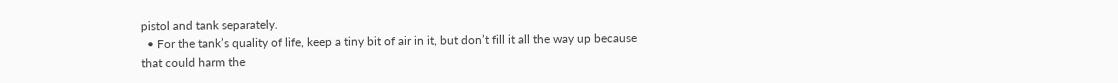pistol and tank separately.
  • For the tank’s quality of life, keep a tiny bit of air in it, but don’t fill it all the way up because that could harm the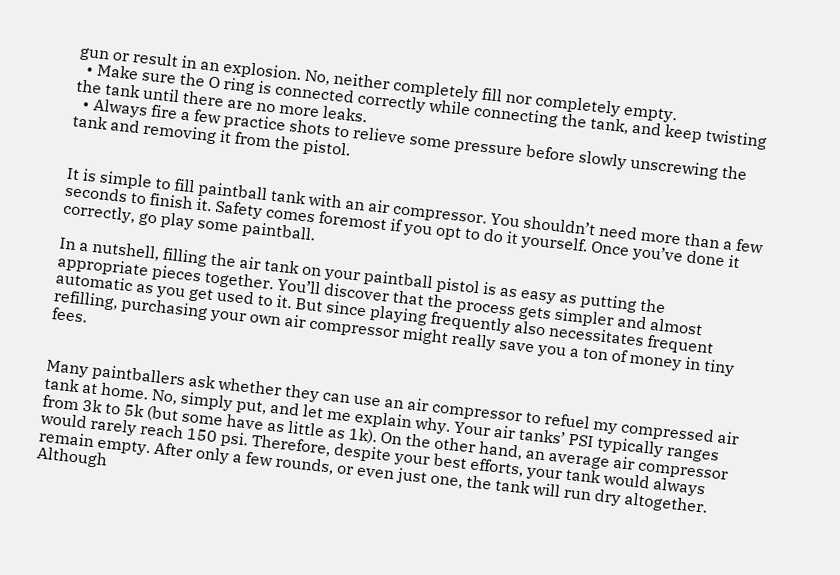gun or result in an explosion. No, neither completely fill nor completely empty.
  • Make sure the O ring is connected correctly while connecting the tank, and keep twisting the tank until there are no more leaks.
  • Always fire a few practice shots to relieve some pressure before slowly unscrewing the tank and removing it from the pistol.


It is simple to fill paintball tank with an air compressor. You shouldn’t need more than a few seconds to finish it. Safety comes foremost if you opt to do it yourself. Once you’ve done it correctly, go play some paintball.

In a nutshell, filling the air tank on your paintball pistol is as easy as putting the appropriate pieces together. You’ll discover that the process gets simpler and almost automatic as you get used to it. But since playing frequently also necessitates frequent refilling, purchasing your own air compressor might really save you a ton of money in tiny fees.


Many paintballers ask whether they can use an air compressor to refuel my compressed air tank at home. No, simply put, and let me explain why. Your air tanks’ PSI typically ranges from 3k to 5k (but some have as little as 1k). On the other hand, an average air compressor would rarely reach 150 psi. Therefore, despite your best efforts, your tank would always remain empty. After only a few rounds, or even just one, the tank will run dry altogether. Although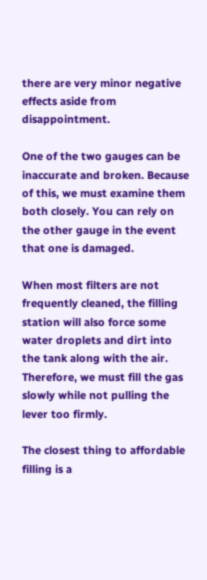there are very minor negative effects aside from disappointment.

One of the two gauges can be inaccurate and broken. Because of this, we must examine them both closely. You can rely on the other gauge in the event that one is damaged.

When most filters are not frequently cleaned, the filling station will also force some water droplets and dirt into the tank along with the air. Therefore, we must fill the gas slowly while not pulling the lever too firmly.

The closest thing to affordable filling is a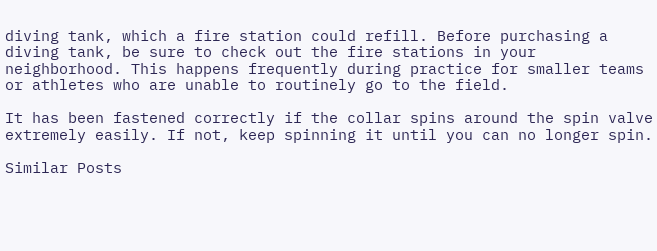diving tank, which a fire station could refill. Before purchasing a diving tank, be sure to check out the fire stations in your neighborhood. This happens frequently during practice for smaller teams or athletes who are unable to routinely go to the field.

It has been fastened correctly if the collar spins around the spin valve extremely easily. If not, keep spinning it until you can no longer spin.

Similar Posts